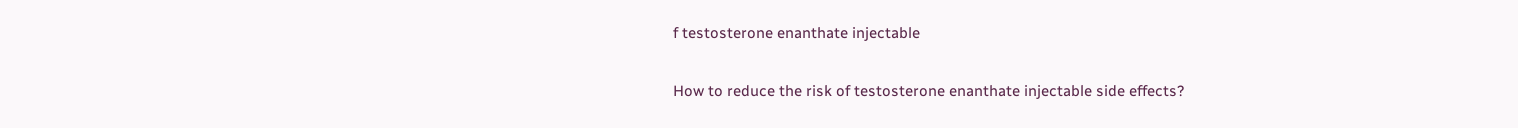f testosterone enanthate injectable

How to reduce the risk of testosterone enanthate injectable side effects?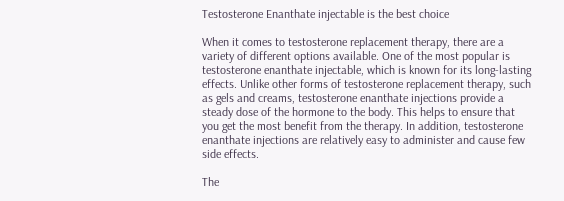Testosterone Enanthate injectable is the best choice

When it comes to testosterone replacement therapy, there are a variety of different options available. One of the most popular is testosterone enanthate injectable, which is known for its long-lasting effects. Unlike other forms of testosterone replacement therapy, such as gels and creams, testosterone enanthate injections provide a steady dose of the hormone to the body. This helps to ensure that you get the most benefit from the therapy. In addition, testosterone enanthate injections are relatively easy to administer and cause few side effects.

The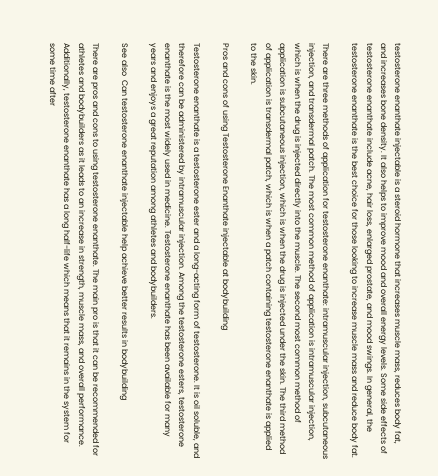testosterone enanthate injectable is a steroid hormone that increases muscle mass, reduces body fat, and increases bone density. It also helps to improve mood and overall energy levels. Some side effects of testosterone enanthate include acne, hair loss, enlarged prostate, and mood swings. In general, the testosterone enanthate is the best choice for those looking to increase muscle mass and reduce body fat.

There are three methods of application for testosterone enanthate: intramuscular injection, subcutaneous injection, and transdermal patch. The most common method of application is intramuscular injection, which is when the drug is injected directly into the muscle. The second most common method of application is subcutaneous injection, which is when the drug is injected under the skin. The third method of application is transdermal patch, which is when a patch containing testosterone enanthate is applied to the skin.

Pros and cons of using Testosterone Enanthate injectable at bodybuilding

Testosterone enanthate is a testosterone ester and a long-acting form of testosterone. It is oil soluble, and therefore can be administered by intramuscular injection. Among the testosterone esters, testosterone enanthate is the most widely used in medicine. Testosterone enanthate has been available for many years and enjoys a great reputation among athletes and bodybuilders.

See also  Can testosterone enanthate injectable help achieve better results in bodybuilding

There are pros and cons to using testosterone enanthate. The main pro is that it can be recommended for athletes and bodybuilders as it leads to an increase in strength, muscle mass, and overall performance. Additionally, testosterone enanthate has a long half-life which means that it remains in the system for some time after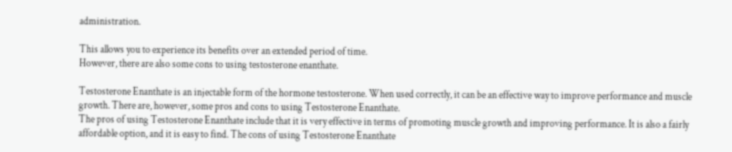administration.

This allows you to experience its benefits over an extended period of time.
However, there are also some cons to using testosterone enanthate.

Testosterone Enanthate is an injectable form of the hormone testosterone. When used correctly, it can be an effective way to improve performance and muscle growth. There are, however, some pros and cons to using Testosterone Enanthate.
The pros of using Testosterone Enanthate include that it is very effective in terms of promoting muscle growth and improving performance. It is also a fairly affordable option, and it is easy to find. The cons of using Testosterone Enanthate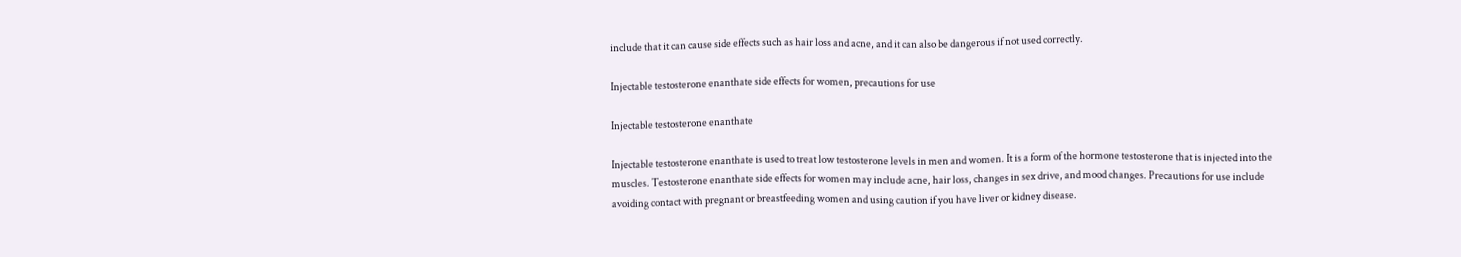include that it can cause side effects such as hair loss and acne, and it can also be dangerous if not used correctly.

Injectable testosterone enanthate side effects for women, precautions for use

Injectable testosterone enanthate

Injectable testosterone enanthate is used to treat low testosterone levels in men and women. It is a form of the hormone testosterone that is injected into the muscles. Testosterone enanthate side effects for women may include acne, hair loss, changes in sex drive, and mood changes. Precautions for use include avoiding contact with pregnant or breastfeeding women and using caution if you have liver or kidney disease.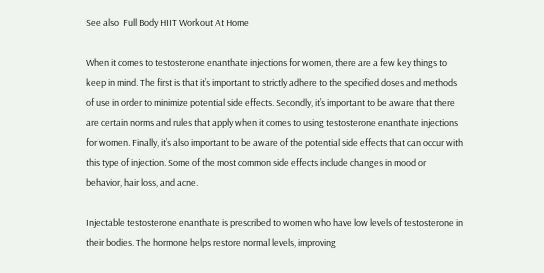See also  Full Body HIIT Workout At Home

When it comes to testosterone enanthate injections for women, there are a few key things to keep in mind. The first is that it’s important to strictly adhere to the specified doses and methods of use in order to minimize potential side effects. Secondly, it’s important to be aware that there are certain norms and rules that apply when it comes to using testosterone enanthate injections for women. Finally, it’s also important to be aware of the potential side effects that can occur with this type of injection. Some of the most common side effects include changes in mood or behavior, hair loss, and acne.

Injectable testosterone enanthate is prescribed to women who have low levels of testosterone in their bodies. The hormone helps restore normal levels, improving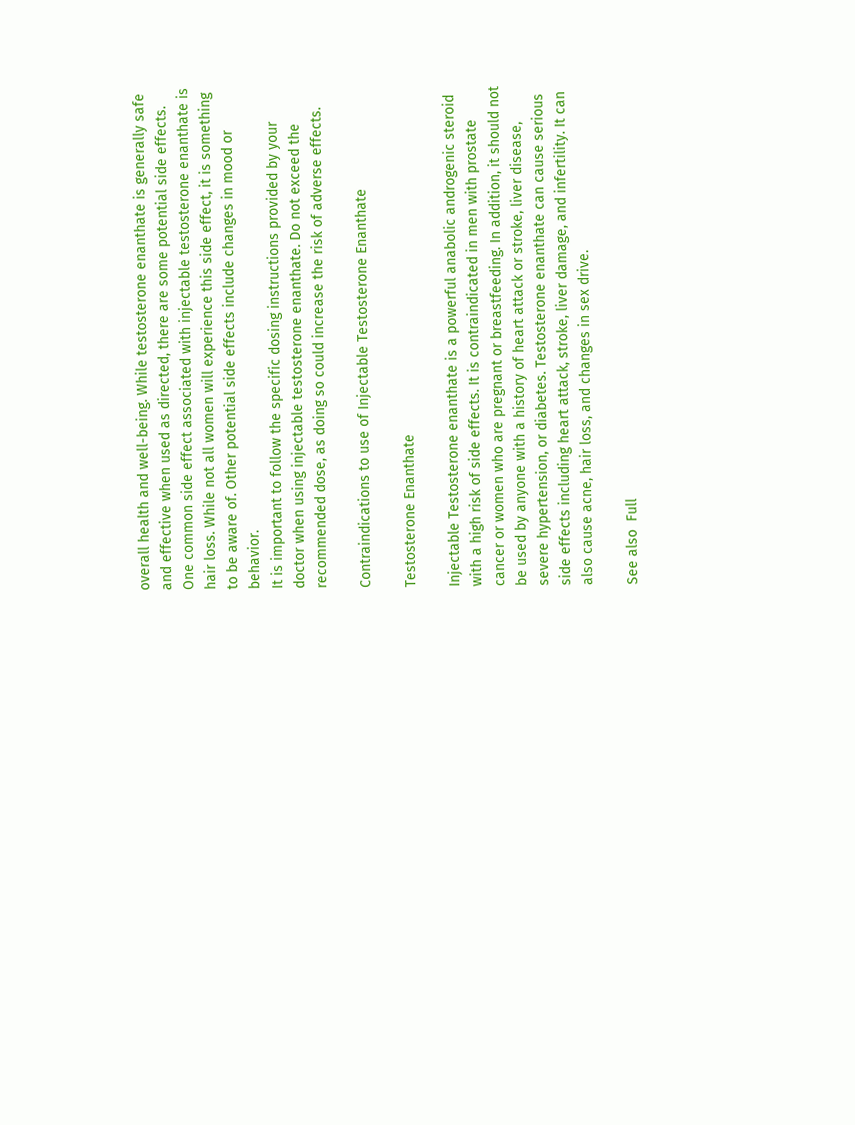overall health and well-being. While testosterone enanthate is generally safe and effective when used as directed, there are some potential side effects.
One common side effect associated with injectable testosterone enanthate is hair loss. While not all women will experience this side effect, it is something to be aware of. Other potential side effects include changes in mood or behavior.
It is important to follow the specific dosing instructions provided by your doctor when using injectable testosterone enanthate. Do not exceed the recommended dose, as doing so could increase the risk of adverse effects.

Contraindications to use of Injectable Testosterone Enanthate

Testosterone Enanthate

Injectable Testosterone enanthate is a powerful anabolic androgenic steroid with a high risk of side effects. It is contraindicated in men with prostate cancer or women who are pregnant or breastfeeding. In addition, it should not be used by anyone with a history of heart attack or stroke, liver disease, severe hypertension, or diabetes. Testosterone enanthate can cause serious side effects including heart attack, stroke, liver damage, and infertility. It can also cause acne, hair loss, and changes in sex drive.

See also  Full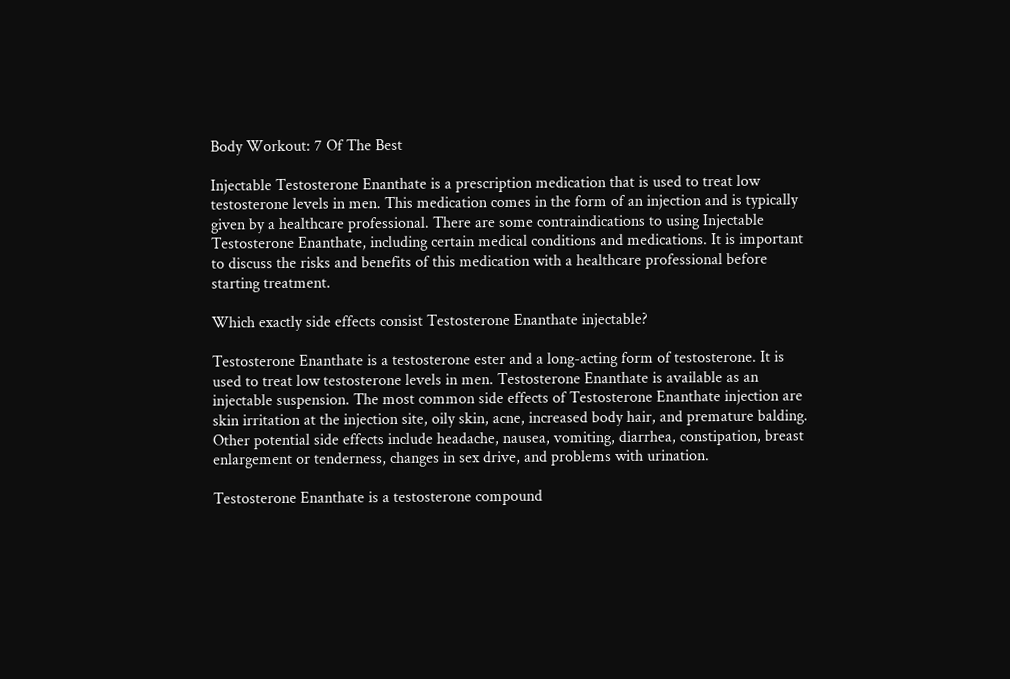Body Workout: 7 Of The Best

Injectable Testosterone Enanthate is a prescription medication that is used to treat low testosterone levels in men. This medication comes in the form of an injection and is typically given by a healthcare professional. There are some contraindications to using Injectable Testosterone Enanthate, including certain medical conditions and medications. It is important to discuss the risks and benefits of this medication with a healthcare professional before starting treatment.

Which exactly side effects consist Testosterone Enanthate injectable?

Testosterone Enanthate is a testosterone ester and a long-acting form of testosterone. It is used to treat low testosterone levels in men. Testosterone Enanthate is available as an injectable suspension. The most common side effects of Testosterone Enanthate injection are skin irritation at the injection site, oily skin, acne, increased body hair, and premature balding. Other potential side effects include headache, nausea, vomiting, diarrhea, constipation, breast enlargement or tenderness, changes in sex drive, and problems with urination.

Testosterone Enanthate is a testosterone compound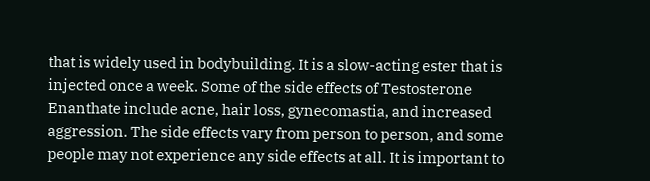that is widely used in bodybuilding. It is a slow-acting ester that is injected once a week. Some of the side effects of Testosterone Enanthate include acne, hair loss, gynecomastia, and increased aggression. The side effects vary from person to person, and some people may not experience any side effects at all. It is important to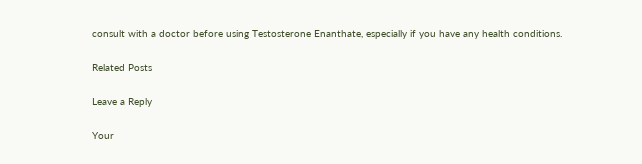consult with a doctor before using Testosterone Enanthate, especially if you have any health conditions.

Related Posts

Leave a Reply

Your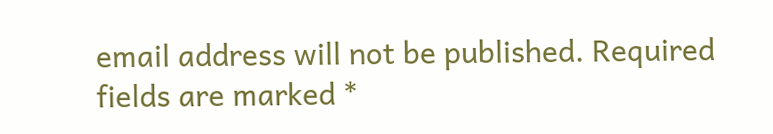email address will not be published. Required fields are marked *